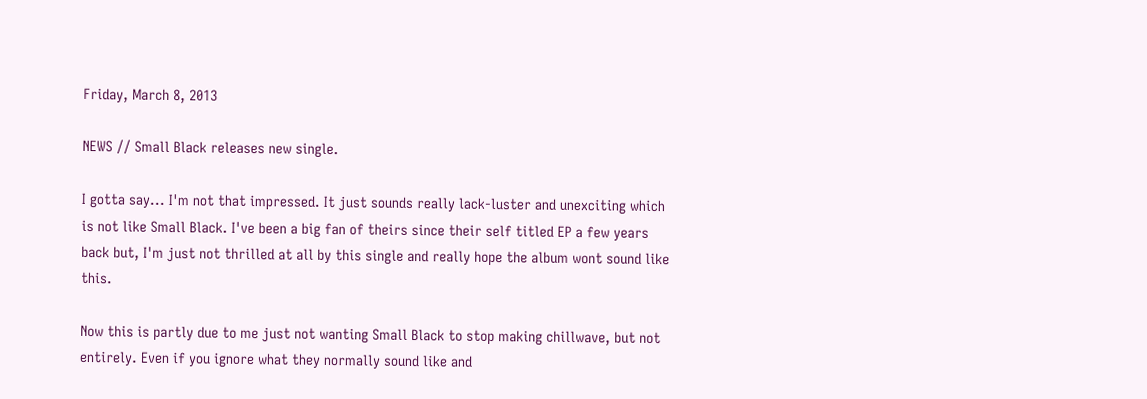Friday, March 8, 2013

NEWS // Small Black releases new single.

I gotta say... I'm not that impressed. It just sounds really lack-luster and unexciting which is not like Small Black. I've been a big fan of theirs since their self titled EP a few years back but, I'm just not thrilled at all by this single and really hope the album wont sound like this.

Now this is partly due to me just not wanting Small Black to stop making chillwave, but not entirely. Even if you ignore what they normally sound like and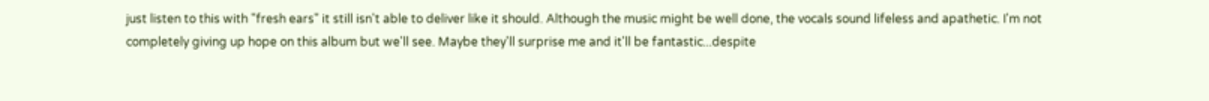just listen to this with "fresh ears" it still isn't able to deliver like it should. Although the music might be well done, the vocals sound lifeless and apathetic. I'm not completely giving up hope on this album but we'll see. Maybe they'll surprise me and it'll be fantastic...despite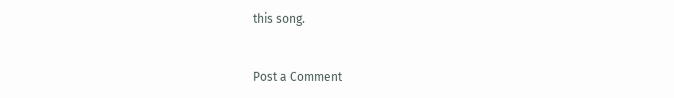this song.


Post a Comment